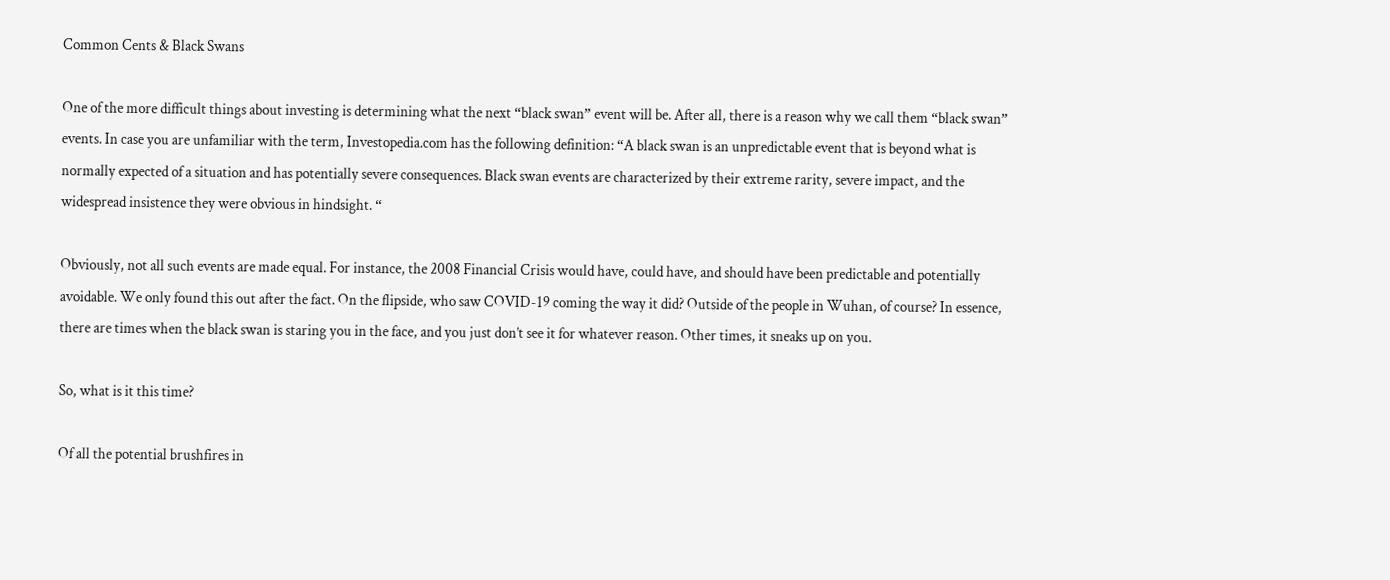Common Cents & Black Swans

One of the more difficult things about investing is determining what the next “black swan” event will be. After all, there is a reason why we call them “black swan” events. In case you are unfamiliar with the term, Investopedia.com has the following definition: “A black swan is an unpredictable event that is beyond what is normally expected of a situation and has potentially severe consequences. Black swan events are characterized by their extreme rarity, severe impact, and the widespread insistence they were obvious in hindsight. “

Obviously, not all such events are made equal. For instance, the 2008 Financial Crisis would have, could have, and should have been predictable and potentially avoidable. We only found this out after the fact. On the flipside, who saw COVID-19 coming the way it did? Outside of the people in Wuhan, of course? In essence, there are times when the black swan is staring you in the face, and you just don’t see it for whatever reason. Other times, it sneaks up on you.

So, what is it this time?

Of all the potential brushfires in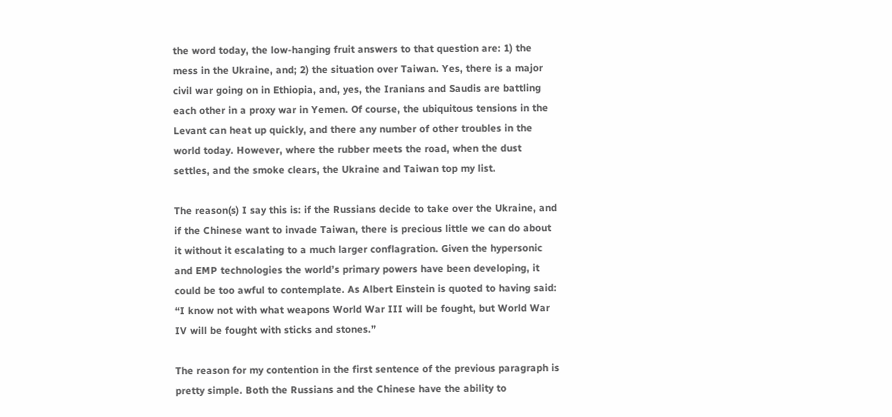the word today, the low-hanging fruit answers to that question are: 1) the mess in the Ukraine, and; 2) the situation over Taiwan. Yes, there is a major civil war going on in Ethiopia, and, yes, the Iranians and Saudis are battling each other in a proxy war in Yemen. Of course, the ubiquitous tensions in the Levant can heat up quickly, and there any number of other troubles in the world today. However, where the rubber meets the road, when the dust settles, and the smoke clears, the Ukraine and Taiwan top my list.

The reason(s) I say this is: if the Russians decide to take over the Ukraine, and if the Chinese want to invade Taiwan, there is precious little we can do about it without it escalating to a much larger conflagration. Given the hypersonic and EMP technologies the world’s primary powers have been developing, it could be too awful to contemplate. As Albert Einstein is quoted to having said: “I know not with what weapons World War III will be fought, but World War IV will be fought with sticks and stones.”

The reason for my contention in the first sentence of the previous paragraph is pretty simple. Both the Russians and the Chinese have the ability to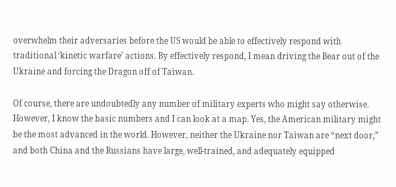overwhelm their adversaries before the US would be able to effectively respond with traditional ‘kinetic warfare’ actions. By effectively respond, I mean driving the Bear out of the Ukraine and forcing the Dragon off of Taiwan.

Of course, there are undoubtedly any number of military experts who might say otherwise. However, I know the basic numbers and I can look at a map. Yes, the American military might be the most advanced in the world. However, neither the Ukraine nor Taiwan are “next door,” and both China and the Russians have large, well-trained, and adequately equipped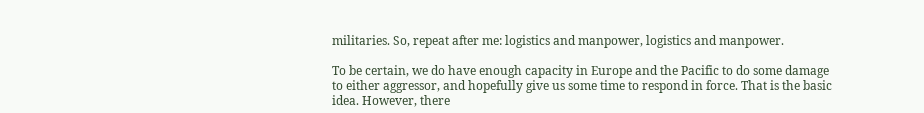militaries. So, repeat after me: logistics and manpower, logistics and manpower.

To be certain, we do have enough capacity in Europe and the Pacific to do some damage to either aggressor, and hopefully give us some time to respond in force. That is the basic idea. However, there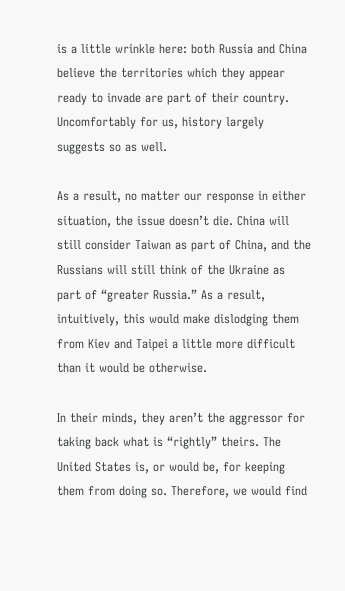is a little wrinkle here: both Russia and China believe the territories which they appear ready to invade are part of their country. Uncomfortably for us, history largely suggests so as well.

As a result, no matter our response in either situation, the issue doesn’t die. China will still consider Taiwan as part of China, and the Russians will still think of the Ukraine as part of “greater Russia.” As a result, intuitively, this would make dislodging them from Kiev and Taipei a little more difficult than it would be otherwise.

In their minds, they aren’t the aggressor for taking back what is “rightly” theirs. The United States is, or would be, for keeping them from doing so. Therefore, we would find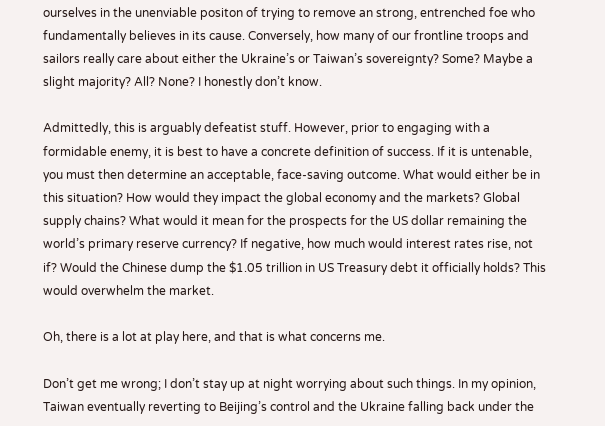ourselves in the unenviable positon of trying to remove an strong, entrenched foe who fundamentally believes in its cause. Conversely, how many of our frontline troops and sailors really care about either the Ukraine’s or Taiwan’s sovereignty? Some? Maybe a slight majority? All? None? I honestly don’t know.

Admittedly, this is arguably defeatist stuff. However, prior to engaging with a formidable enemy, it is best to have a concrete definition of success. If it is untenable, you must then determine an acceptable, face-saving outcome. What would either be in this situation? How would they impact the global economy and the markets? Global supply chains? What would it mean for the prospects for the US dollar remaining the world’s primary reserve currency? If negative, how much would interest rates rise, not if? Would the Chinese dump the $1.05 trillion in US Treasury debt it officially holds? This would overwhelm the market.

Oh, there is a lot at play here, and that is what concerns me.

Don’t get me wrong; I don’t stay up at night worrying about such things. In my opinion, Taiwan eventually reverting to Beijing’s control and the Ukraine falling back under the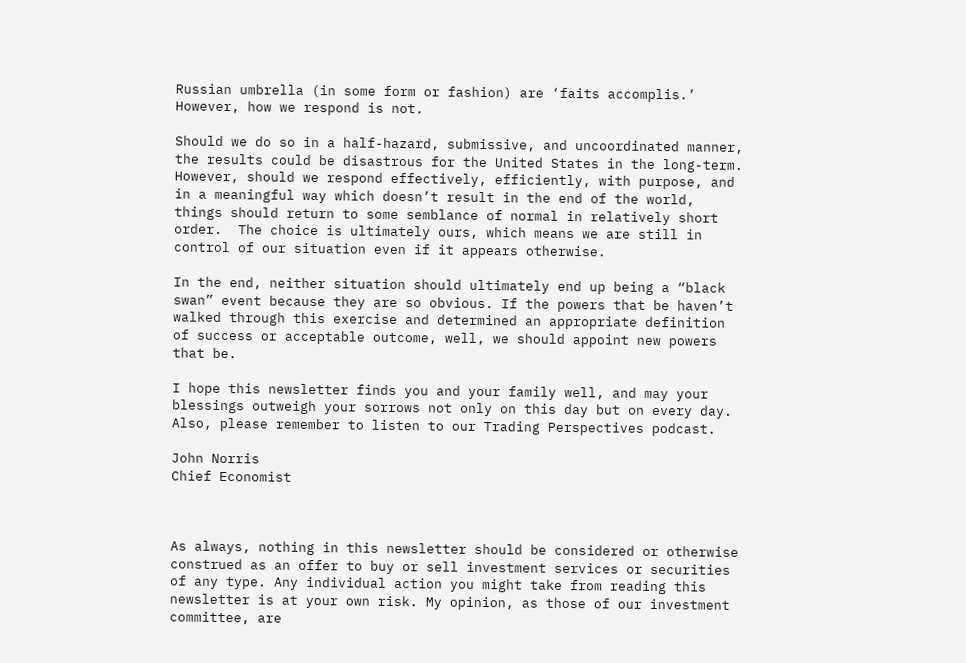Russian umbrella (in some form or fashion) are ‘faits accomplis.’ However, how we respond is not.

Should we do so in a half-hazard, submissive, and uncoordinated manner, the results could be disastrous for the United States in the long-term. However, should we respond effectively, efficiently, with purpose, and in a meaningful way which doesn’t result in the end of the world, things should return to some semblance of normal in relatively short order.  The choice is ultimately ours, which means we are still in control of our situation even if it appears otherwise.

In the end, neither situation should ultimately end up being a “black swan” event because they are so obvious. If the powers that be haven’t walked through this exercise and determined an appropriate definition of success or acceptable outcome, well, we should appoint new powers that be.

I hope this newsletter finds you and your family well, and may your blessings outweigh your sorrows not only on this day but on every day. Also, please remember to listen to our Trading Perspectives podcast.

John Norris
Chief Economist



As always, nothing in this newsletter should be considered or otherwise construed as an offer to buy or sell investment services or securities of any type. Any individual action you might take from reading this newsletter is at your own risk. My opinion, as those of our investment committee, are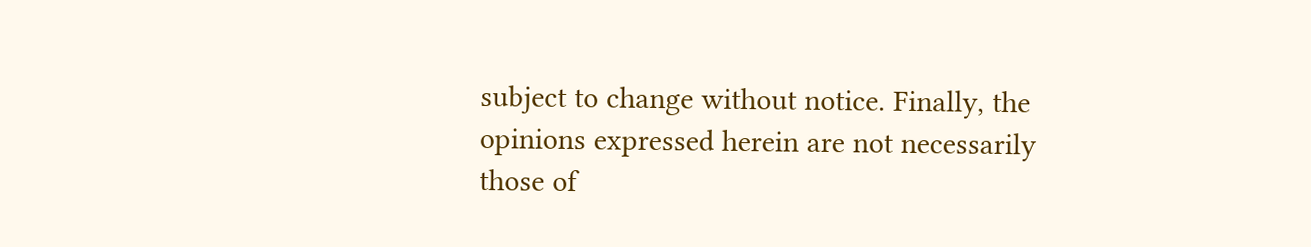subject to change without notice. Finally, the opinions expressed herein are not necessarily those of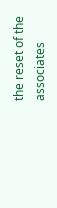the reset of the associates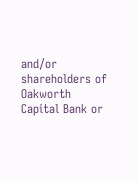and/or shareholders of Oakworth Capital Bank or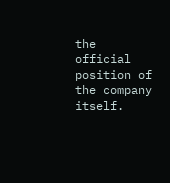the official position of the company itself.